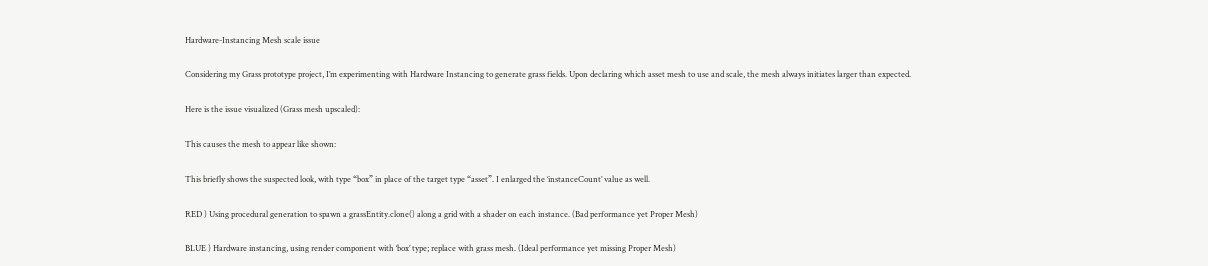Hardware-Instancing Mesh scale issue

Considering my Grass prototype project, I’m experimenting with Hardware Instancing to generate grass fields. Upon declaring which asset mesh to use and scale, the mesh always initiates larger than expected.

Here is the issue visualized (Grass mesh upscaled):

This causes the mesh to appear like shown:

This briefly shows the suspected look, with type “box” in place of the target type “asset”. I enlarged the ‘instanceCount’ value as well.

RED ) Using procedural generation to spawn a grassEntity.clone() along a grid with a shader on each instance. (Bad performance yet Proper Mesh)

BLUE ) Hardware instancing, using render component with ‘box’ type; replace with grass mesh. (Ideal performance yet missing Proper Mesh)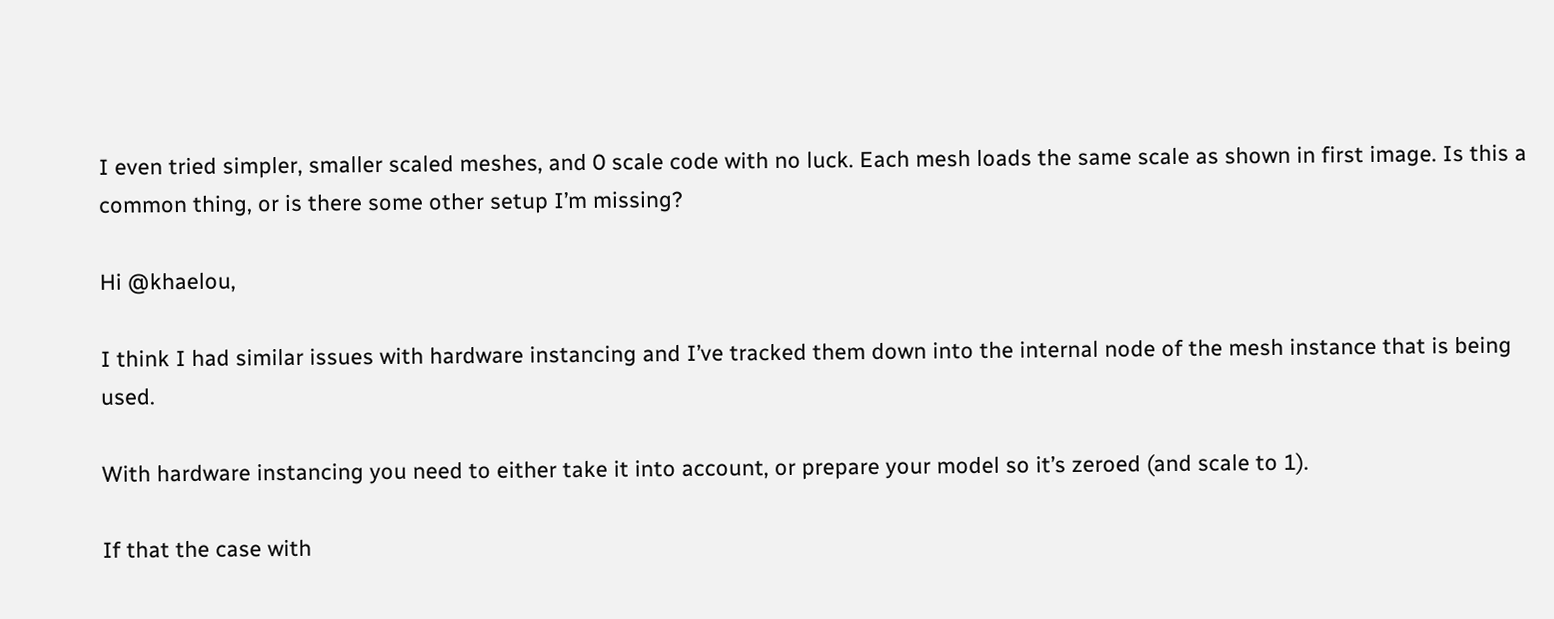I even tried simpler, smaller scaled meshes, and 0 scale code with no luck. Each mesh loads the same scale as shown in first image. Is this a common thing, or is there some other setup I’m missing?

Hi @khaelou,

I think I had similar issues with hardware instancing and I’ve tracked them down into the internal node of the mesh instance that is being used.

With hardware instancing you need to either take it into account, or prepare your model so it’s zeroed (and scale to 1).

If that the case with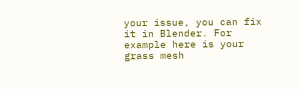your issue, you can fix it in Blender. For example here is your grass mesh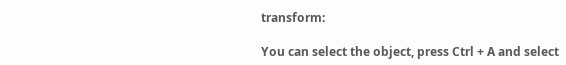transform:

You can select the object, press Ctrl + A and select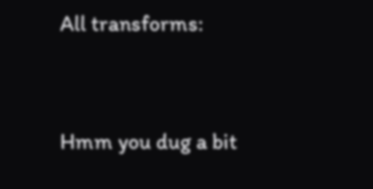All transforms:


Hmm you dug a bit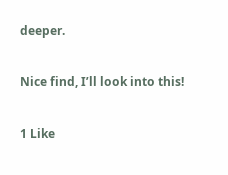deeper.

Nice find, I’ll look into this!

1 Like